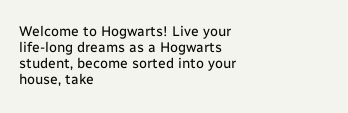Welcome to Hogwarts! Live your life-long dreams as a Hogwarts student, become sorted into your house, take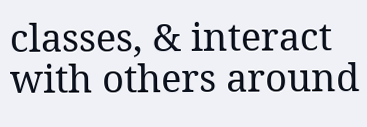classes, & interact with others around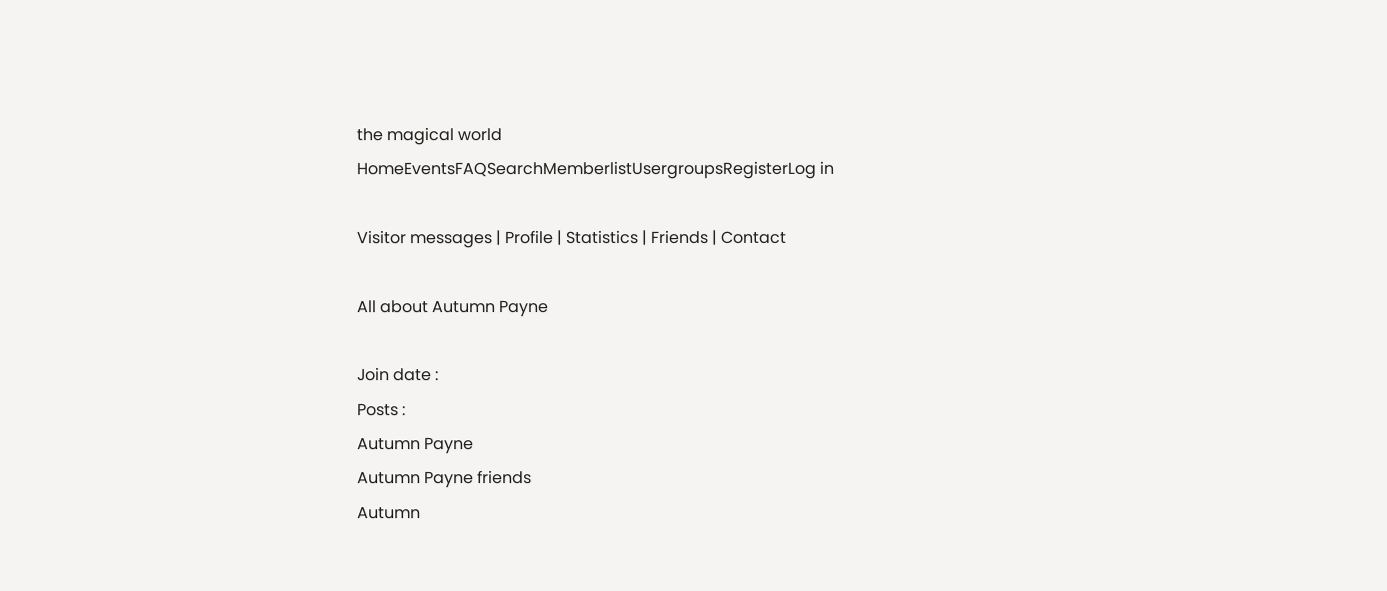the magical world
HomeEventsFAQSearchMemberlistUsergroupsRegisterLog in

Visitor messages | Profile | Statistics | Friends | Contact

All about Autumn Payne

Join date :
Posts :
Autumn Payne
Autumn Payne friends
Autumn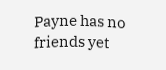Payne has no friends yet